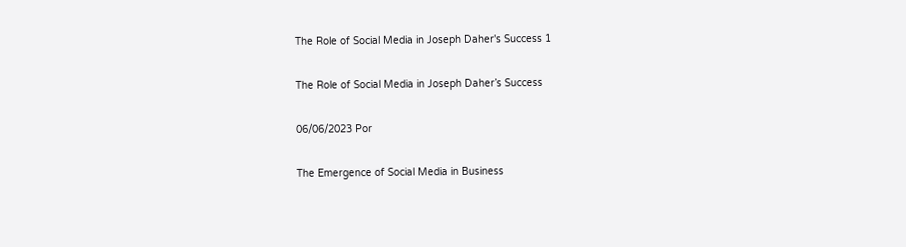The Role of Social Media in Joseph Daher's Success 1

The Role of Social Media in Joseph Daher’s Success

06/06/2023 Por

The Emergence of Social Media in Business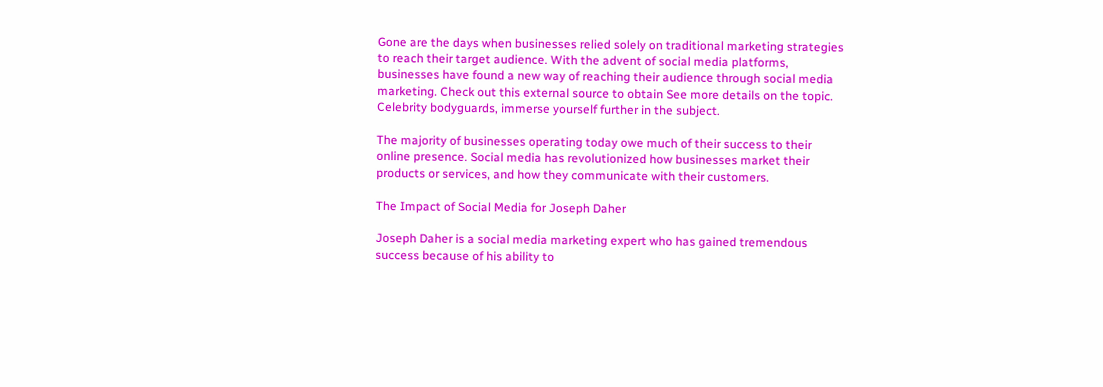Gone are the days when businesses relied solely on traditional marketing strategies to reach their target audience. With the advent of social media platforms, businesses have found a new way of reaching their audience through social media marketing. Check out this external source to obtain See more details on the topic. Celebrity bodyguards, immerse yourself further in the subject.

The majority of businesses operating today owe much of their success to their online presence. Social media has revolutionized how businesses market their products or services, and how they communicate with their customers.

The Impact of Social Media for Joseph Daher

Joseph Daher is a social media marketing expert who has gained tremendous success because of his ability to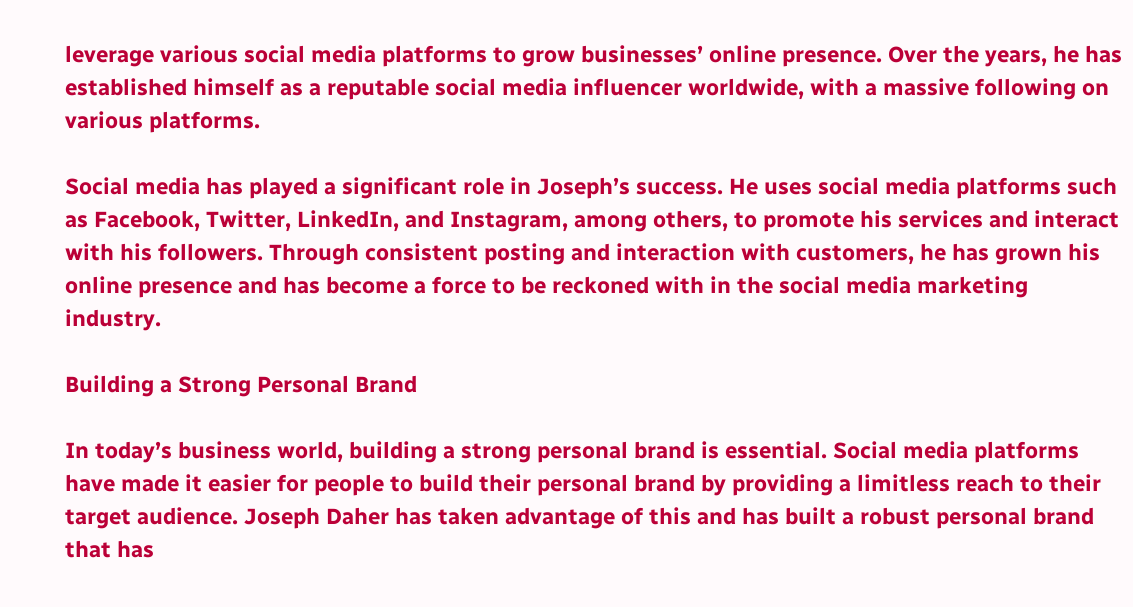leverage various social media platforms to grow businesses’ online presence. Over the years, he has established himself as a reputable social media influencer worldwide, with a massive following on various platforms.

Social media has played a significant role in Joseph’s success. He uses social media platforms such as Facebook, Twitter, LinkedIn, and Instagram, among others, to promote his services and interact with his followers. Through consistent posting and interaction with customers, he has grown his online presence and has become a force to be reckoned with in the social media marketing industry.

Building a Strong Personal Brand

In today’s business world, building a strong personal brand is essential. Social media platforms have made it easier for people to build their personal brand by providing a limitless reach to their target audience. Joseph Daher has taken advantage of this and has built a robust personal brand that has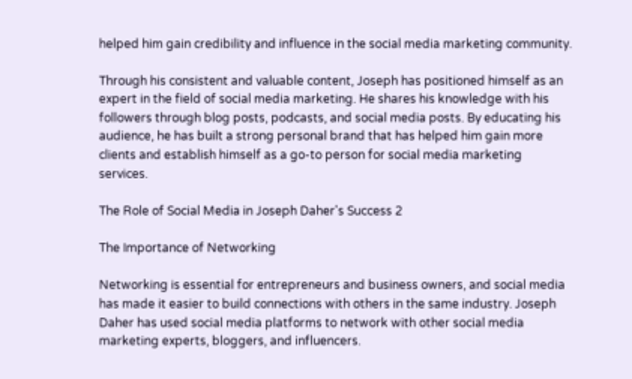helped him gain credibility and influence in the social media marketing community.

Through his consistent and valuable content, Joseph has positioned himself as an expert in the field of social media marketing. He shares his knowledge with his followers through blog posts, podcasts, and social media posts. By educating his audience, he has built a strong personal brand that has helped him gain more clients and establish himself as a go-to person for social media marketing services.

The Role of Social Media in Joseph Daher's Success 2

The Importance of Networking

Networking is essential for entrepreneurs and business owners, and social media has made it easier to build connections with others in the same industry. Joseph Daher has used social media platforms to network with other social media marketing experts, bloggers, and influencers.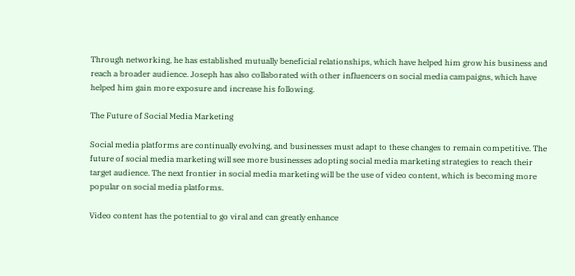Through networking, he has established mutually beneficial relationships, which have helped him grow his business and reach a broader audience. Joseph has also collaborated with other influencers on social media campaigns, which have helped him gain more exposure and increase his following.

The Future of Social Media Marketing

Social media platforms are continually evolving, and businesses must adapt to these changes to remain competitive. The future of social media marketing will see more businesses adopting social media marketing strategies to reach their target audience. The next frontier in social media marketing will be the use of video content, which is becoming more popular on social media platforms.

Video content has the potential to go viral and can greatly enhance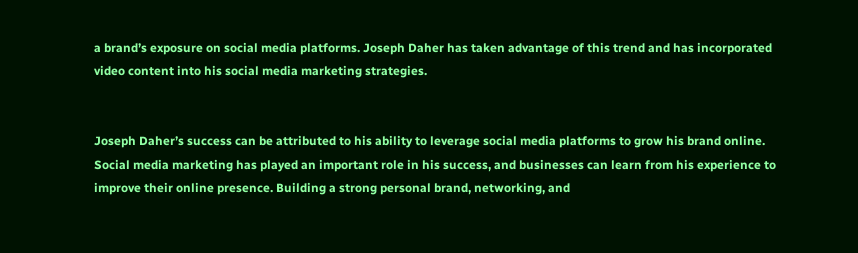a brand’s exposure on social media platforms. Joseph Daher has taken advantage of this trend and has incorporated video content into his social media marketing strategies.


Joseph Daher’s success can be attributed to his ability to leverage social media platforms to grow his brand online. Social media marketing has played an important role in his success, and businesses can learn from his experience to improve their online presence. Building a strong personal brand, networking, and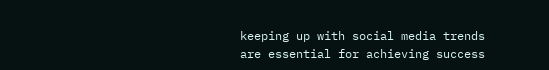keeping up with social media trends are essential for achieving success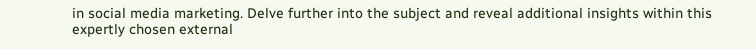in social media marketing. Delve further into the subject and reveal additional insights within this expertly chosen external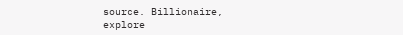source. Billionaire, explore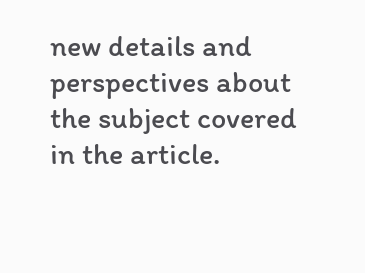new details and perspectives about the subject covered in the article.